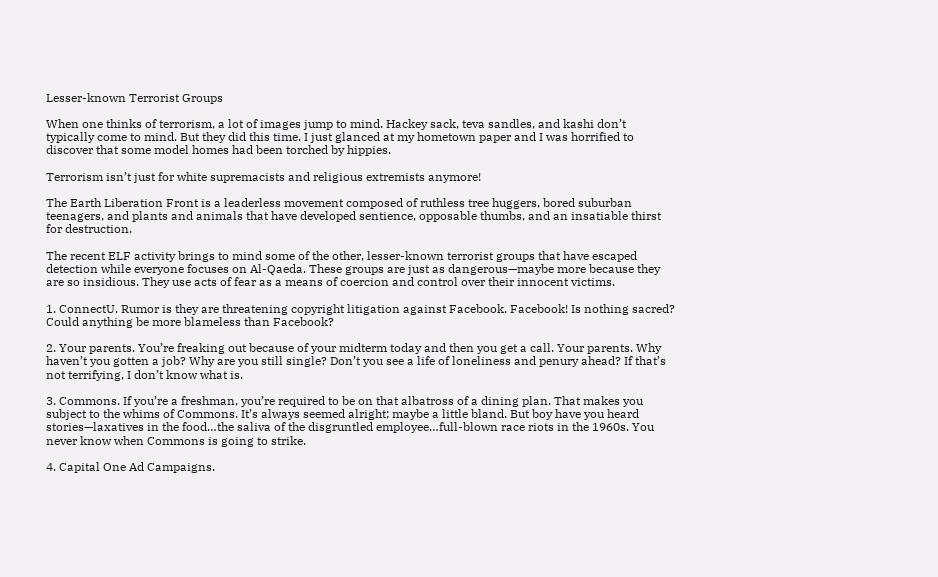Lesser-known Terrorist Groups

When one thinks of terrorism, a lot of images jump to mind. Hackey sack, teva sandles, and kashi don’t typically come to mind. But they did this time. I just glanced at my hometown paper and I was horrified to discover that some model homes had been torched by hippies.

Terrorism isn’t just for white supremacists and religious extremists anymore!

The Earth Liberation Front is a leaderless movement composed of ruthless tree huggers, bored suburban teenagers, and plants and animals that have developed sentience, opposable thumbs, and an insatiable thirst for destruction.

The recent ELF activity brings to mind some of the other, lesser-known terrorist groups that have escaped detection while everyone focuses on Al-Qaeda. These groups are just as dangerous—maybe more because they are so insidious. They use acts of fear as a means of coercion and control over their innocent victims.

1. ConnectU. Rumor is they are threatening copyright litigation against Facebook. Facebook! Is nothing sacred? Could anything be more blameless than Facebook?

2. Your parents. You’re freaking out because of your midterm today and then you get a call. Your parents. Why haven’t you gotten a job? Why are you still single? Don’t you see a life of loneliness and penury ahead? If that’s not terrifying, I don’t know what is.

3. Commons. If you’re a freshman, you’re required to be on that albatross of a dining plan. That makes you subject to the whims of Commons. It’s always seemed alright; maybe a little bland. But boy have you heard stories—laxatives in the food…the saliva of the disgruntled employee…full-blown race riots in the 1960s. You never know when Commons is going to strike.

4. Capital One Ad Campaigns.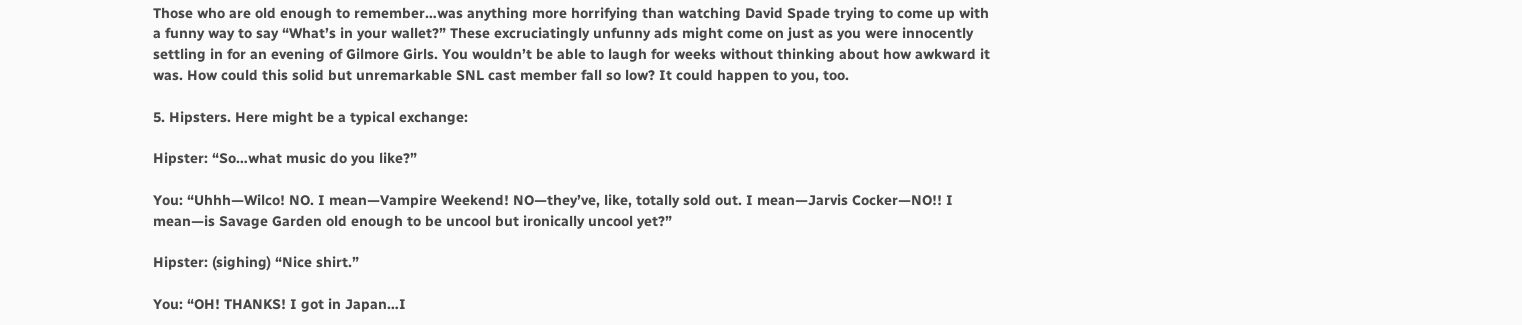Those who are old enough to remember…was anything more horrifying than watching David Spade trying to come up with a funny way to say “What’s in your wallet?” These excruciatingly unfunny ads might come on just as you were innocently settling in for an evening of Gilmore Girls. You wouldn’t be able to laugh for weeks without thinking about how awkward it was. How could this solid but unremarkable SNL cast member fall so low? It could happen to you, too.

5. Hipsters. Here might be a typical exchange:

Hipster: “So…what music do you like?”

You: “Uhhh—Wilco! NO. I mean—Vampire Weekend! NO—they’ve, like, totally sold out. I mean—Jarvis Cocker—NO!! I mean—is Savage Garden old enough to be uncool but ironically uncool yet?”

Hipster: (sighing) “Nice shirt.”

You: “OH! THANKS! I got in Japan…I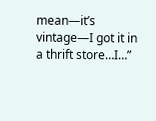mean—it’s vintage—I got it in a thrift store…I…”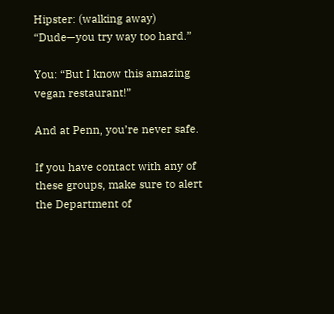Hipster: (walking away) “Dude—you try way too hard.”

You: “But I know this amazing vegan restaurant!”

And at Penn, you’re never safe.

If you have contact with any of these groups, make sure to alert the Department of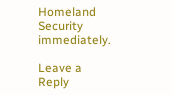Homeland Security immediately.

Leave a Reply